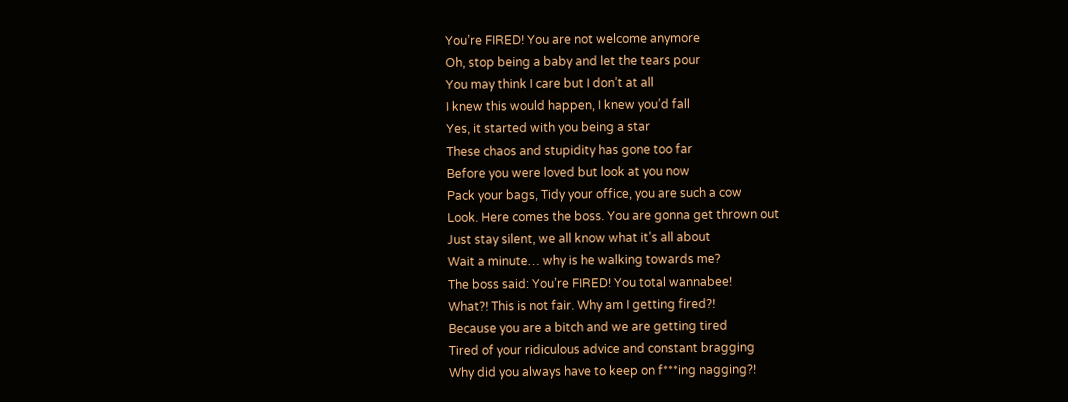You’re FIRED! You are not welcome anymore
Oh, stop being a baby and let the tears pour
You may think I care but I don’t at all
I knew this would happen, I knew you’d fall
Yes, it started with you being a star
These chaos and stupidity has gone too far
Before you were loved but look at you now
Pack your bags, Tidy your office, you are such a cow
Look. Here comes the boss. You are gonna get thrown out
Just stay silent, we all know what it’s all about
Wait a minute… why is he walking towards me?
The boss said: You’re FIRED! You total wannabee!
What?! This is not fair. Why am I getting fired?!
Because you are a bitch and we are getting tired
Tired of your ridiculous advice and constant bragging
Why did you always have to keep on f***ing nagging?!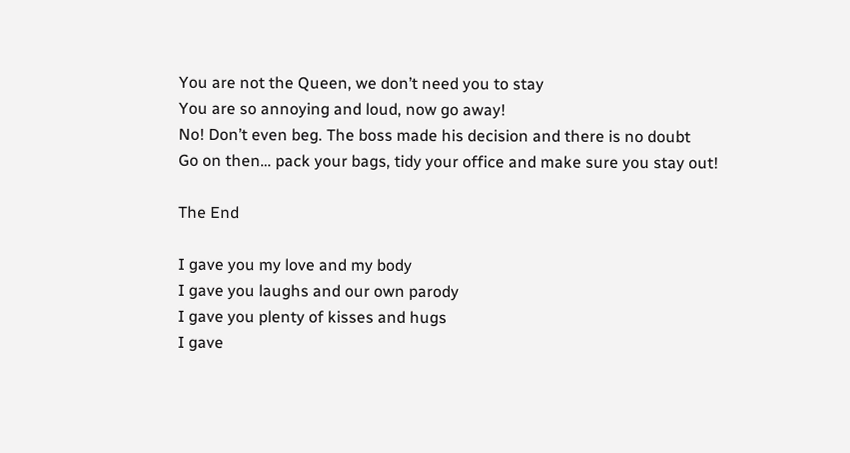You are not the Queen, we don’t need you to stay
You are so annoying and loud, now go away!
No! Don’t even beg. The boss made his decision and there is no doubt
Go on then… pack your bags, tidy your office and make sure you stay out!

The End

I gave you my love and my body
I gave you laughs and our own parody
I gave you plenty of kisses and hugs
I gave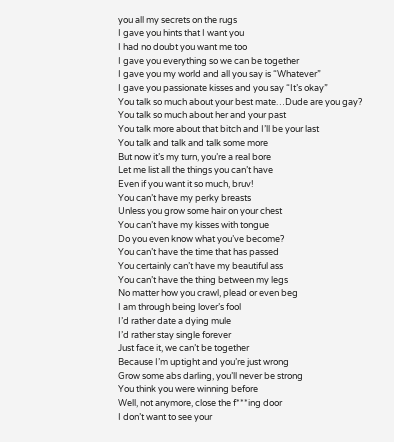you all my secrets on the rugs
I gave you hints that I want you
I had no doubt you want me too
I gave you everything so we can be together
I gave you my world and all you say is “Whatever”
I gave you passionate kisses and you say “It’s okay”
You talk so much about your best mate…Dude are you gay?
You talk so much about her and your past
You talk more about that bitch and I’ll be your last
You talk and talk and talk some more
But now it’s my turn, you’re a real bore
Let me list all the things you can’t have
Even if you want it so much, bruv!
You can’t have my perky breasts
Unless you grow some hair on your chest
You can’t have my kisses with tongue
Do you even know what you’ve become?
You can’t have the time that has passed
You certainly can’t have my beautiful ass
You can’t have the thing between my legs
No matter how you crawl, plead or even beg
I am through being lover’s fool
I’d rather date a dying mule
I’d rather stay single forever
Just face it, we can’t be together
Because I’m uptight and you’re just wrong
Grow some abs darling, you’ll never be strong
You think you were winning before
Well, not anymore, close the f***ing door
I don’t want to see your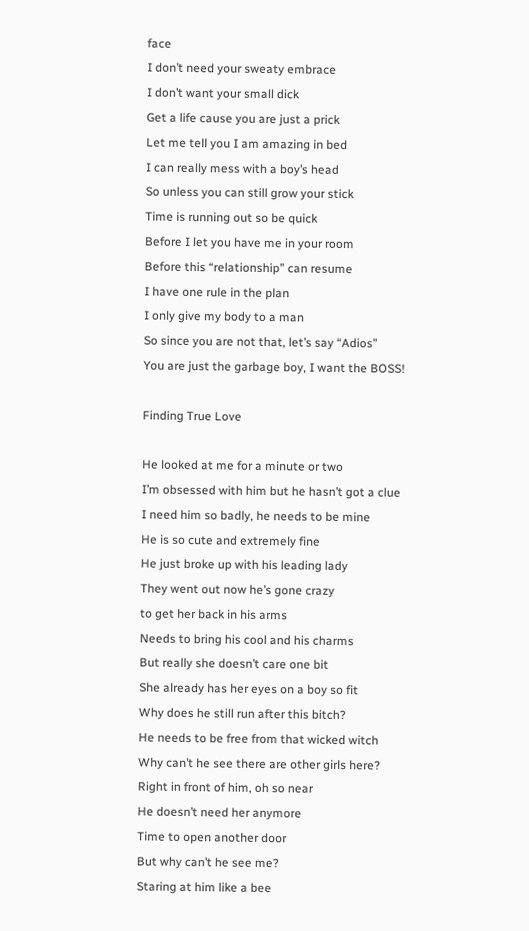face
I don’t need your sweaty embrace
I don’t want your small dick
Get a life cause you are just a prick
Let me tell you I am amazing in bed
I can really mess with a boy’s head
So unless you can still grow your stick
Time is running out so be quick
Before I let you have me in your room
Before this “relationship” can resume
I have one rule in the plan
I only give my body to a man
So since you are not that, let’s say “Adios”
You are just the garbage boy, I want the BOSS!

Finding True Love

He looked at me for a minute or two
I’m obsessed with him but he hasn’t got a clue
I need him so badly, he needs to be mine
He is so cute and extremely fine
He just broke up with his leading lady
They went out now he’s gone crazy
to get her back in his arms
Needs to bring his cool and his charms
But really she doesn’t care one bit
She already has her eyes on a boy so fit
Why does he still run after this bitch?
He needs to be free from that wicked witch
Why can’t he see there are other girls here?
Right in front of him, oh so near
He doesn’t need her anymore
Time to open another door
But why can’t he see me?
Staring at him like a bee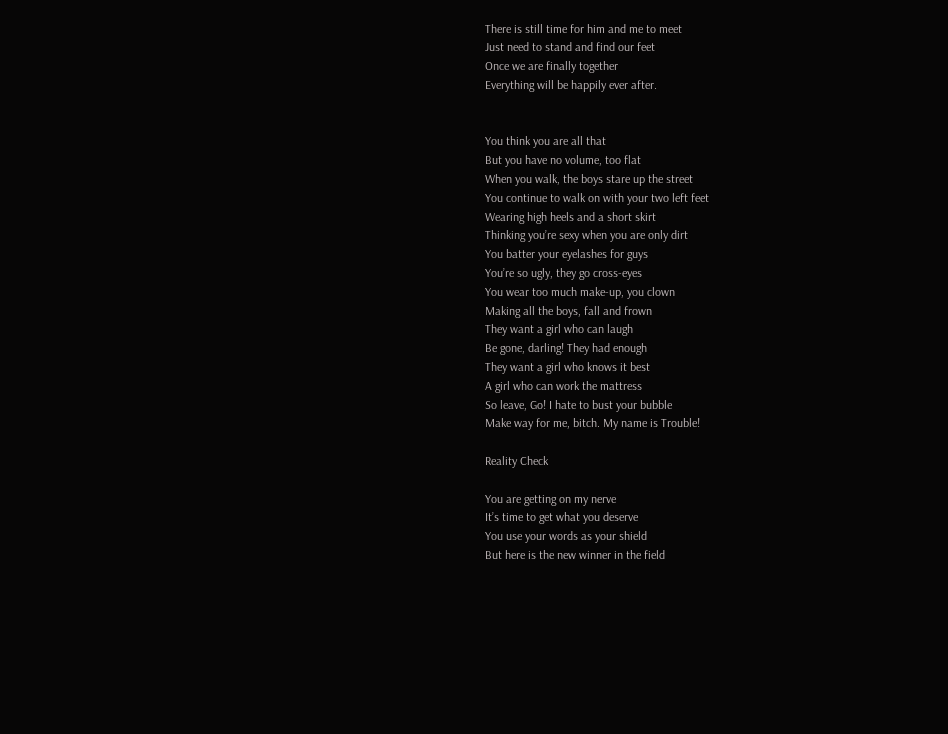There is still time for him and me to meet
Just need to stand and find our feet
Once we are finally together
Everything will be happily ever after.


You think you are all that
But you have no volume, too flat
When you walk, the boys stare up the street
You continue to walk on with your two left feet
Wearing high heels and a short skirt
Thinking you’re sexy when you are only dirt
You batter your eyelashes for guys
You’re so ugly, they go cross-eyes
You wear too much make-up, you clown
Making all the boys, fall and frown
They want a girl who can laugh
Be gone, darling! They had enough
They want a girl who knows it best
A girl who can work the mattress
So leave, Go! I hate to bust your bubble
Make way for me, bitch. My name is Trouble!

Reality Check

You are getting on my nerve
It’s time to get what you deserve
You use your words as your shield
But here is the new winner in the field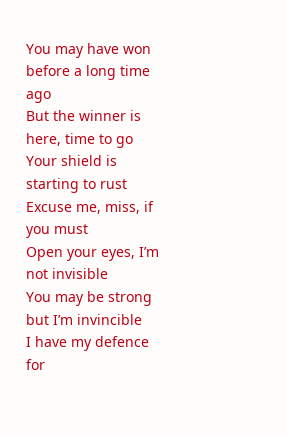You may have won before a long time ago
But the winner is here, time to go
Your shield is starting to rust
Excuse me, miss, if you must
Open your eyes, I’m not invisible
You may be strong but I’m invincible
I have my defence for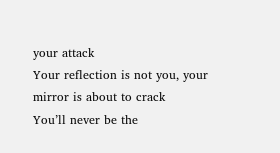your attack
Your reflection is not you, your mirror is about to crack
You’ll never be the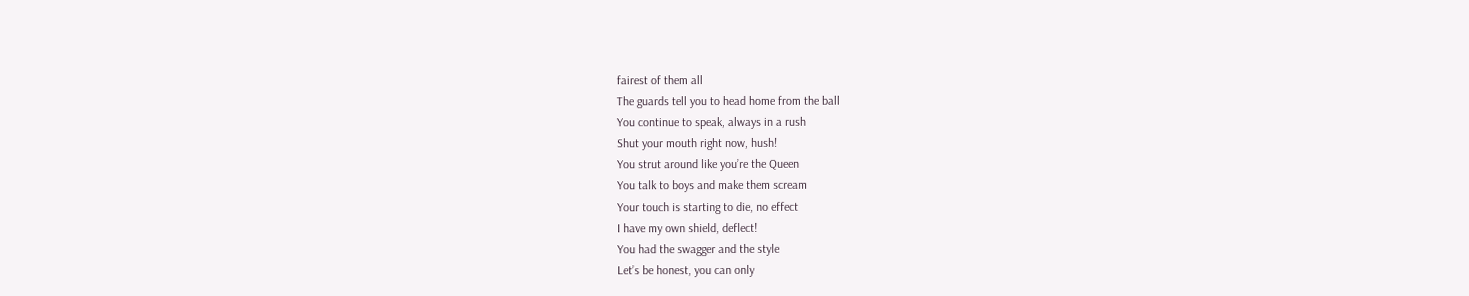fairest of them all
The guards tell you to head home from the ball
You continue to speak, always in a rush
Shut your mouth right now, hush!
You strut around like you’re the Queen
You talk to boys and make them scream
Your touch is starting to die, no effect
I have my own shield, deflect!
You had the swagger and the style
Let’s be honest, you can only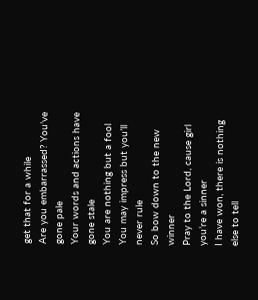get that for a while
Are you embarrassed? You’ve gone pale
Your words and actions have gone stale
You are nothing but a fool
You may impress but you’ll never rule
So bow down to the new winner
Pray to the Lord, cause girl you’re a sinner
I have won, there is nothing else to tell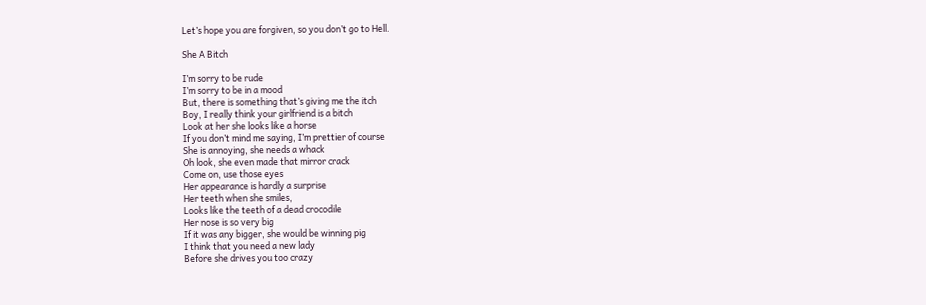Let’s hope you are forgiven, so you don’t go to Hell.

She A Bitch

I’m sorry to be rude
I’m sorry to be in a mood
But, there is something that’s giving me the itch
Boy, I really think your girlfriend is a bitch
Look at her she looks like a horse
If you don’t mind me saying, I’m prettier of course
She is annoying, she needs a whack
Oh look, she even made that mirror crack
Come on, use those eyes
Her appearance is hardly a surprise
Her teeth when she smiles,
Looks like the teeth of a dead crocodile
Her nose is so very big
If it was any bigger, she would be winning pig
I think that you need a new lady
Before she drives you too crazy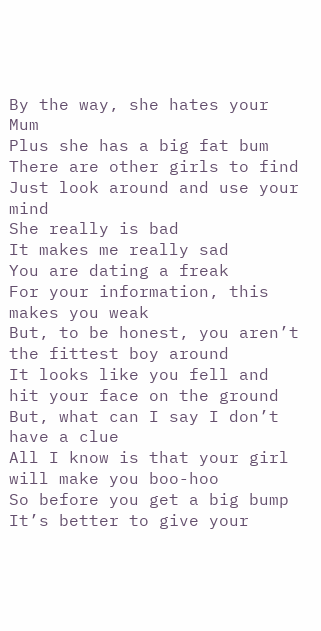By the way, she hates your Mum
Plus she has a big fat bum
There are other girls to find
Just look around and use your mind
She really is bad
It makes me really sad
You are dating a freak
For your information, this makes you weak
But, to be honest, you aren’t the fittest boy around
It looks like you fell and hit your face on the ground
But, what can I say I don’t have a clue
All I know is that your girl will make you boo-hoo
So before you get a big bump
It’s better to give your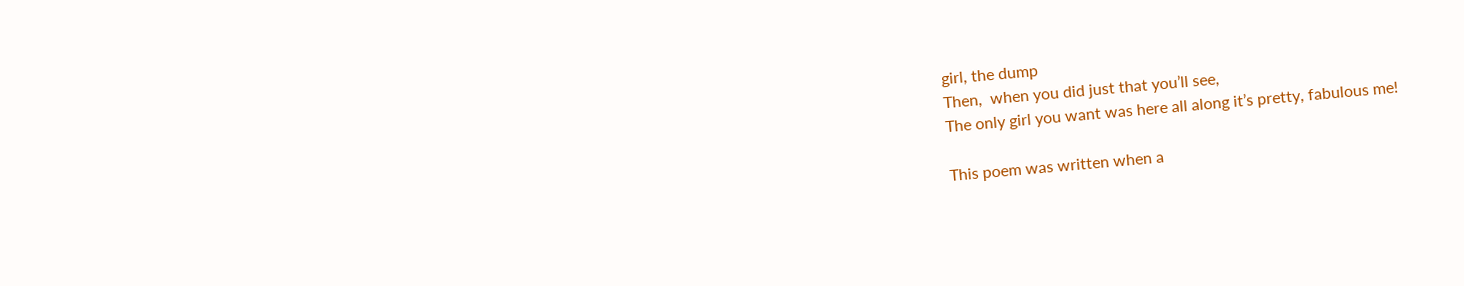girl, the dump
Then,  when you did just that you’ll see,
The only girl you want was here all along it’s pretty, fabulous me!

This poem was written when a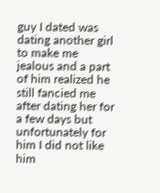guy I dated was dating another girl to make me jealous and a part of him realized he still fancied me after dating her for a few days but unfortunately for him I did not like him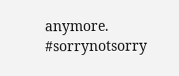anymore. #sorrynotsorry